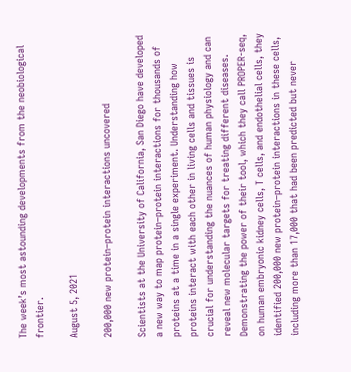The week’s most astounding developments from the neobiological frontier.

August 5, 2021

200,000 new protein–protein interactions uncovered

Scientists at the University of California, San Diego have developed a new way to map protein–protein interactions for thousands of proteins at a time in a single experiment. Understanding how proteins interact with each other in living cells and tissues is crucial for understanding the nuances of human physiology and can reveal new molecular targets for treating different diseases. Demonstrating the power of their tool, which they call PROPER-seq, on human embryonic kidney cells, T cells, and endothelial cells, they identified 200,000 new protein–protein interactions in these cells, including more than 17,000 that had been predicted but never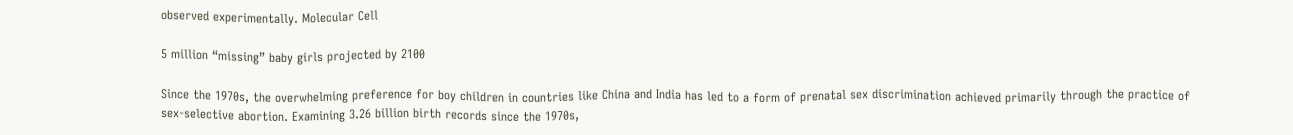observed experimentally. Molecular Cell

5 million “missing” baby girls projected by 2100

Since the 1970s, the overwhelming preference for boy children in countries like China and India has led to a form of prenatal sex discrimination achieved primarily through the practice of sex-selective abortion. Examining 3.26 billion birth records since the 1970s,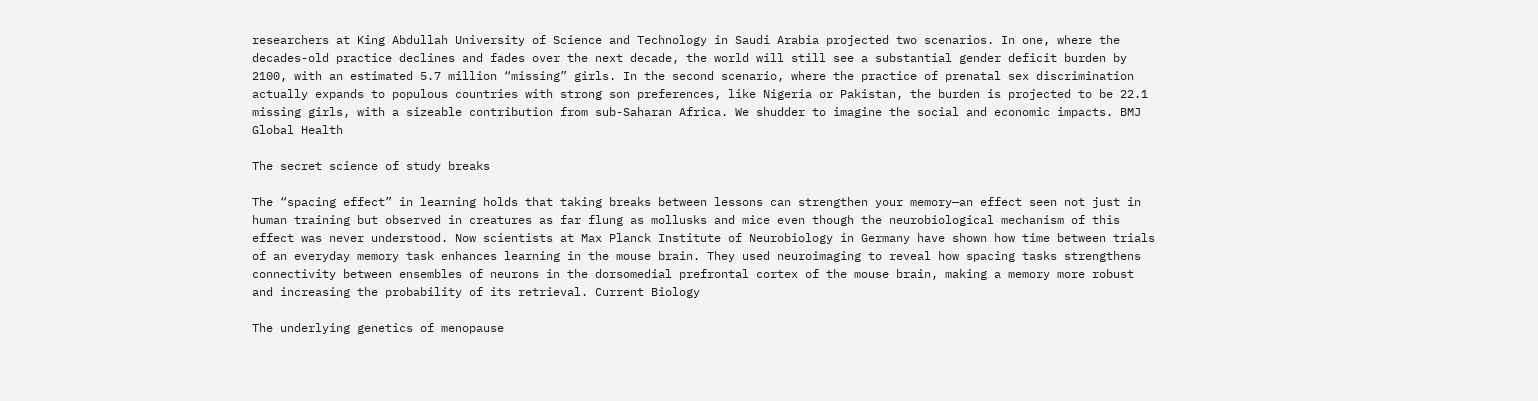researchers at King Abdullah University of Science and Technology in Saudi Arabia projected two scenarios. In one, where the decades-old practice declines and fades over the next decade, the world will still see a substantial gender deficit burden by 2100, with an estimated 5.7 million “missing” girls. In the second scenario, where the practice of prenatal sex discrimination actually expands to populous countries with strong son preferences, like Nigeria or Pakistan, the burden is projected to be 22.1 missing girls, with a sizeable contribution from sub-Saharan Africa. We shudder to imagine the social and economic impacts. BMJ Global Health

The secret science of study breaks

The “spacing effect” in learning holds that taking breaks between lessons can strengthen your memory—an effect seen not just in human training but observed in creatures as far flung as mollusks and mice even though the neurobiological mechanism of this effect was never understood. Now scientists at Max Planck Institute of Neurobiology in Germany have shown how time between trials of an everyday memory task enhances learning in the mouse brain. They used neuroimaging to reveal how spacing tasks strengthens connectivity between ensembles of neurons in the dorsomedial prefrontal cortex of the mouse brain, making a memory more robust and increasing the probability of its retrieval. Current Biology

The underlying genetics of menopause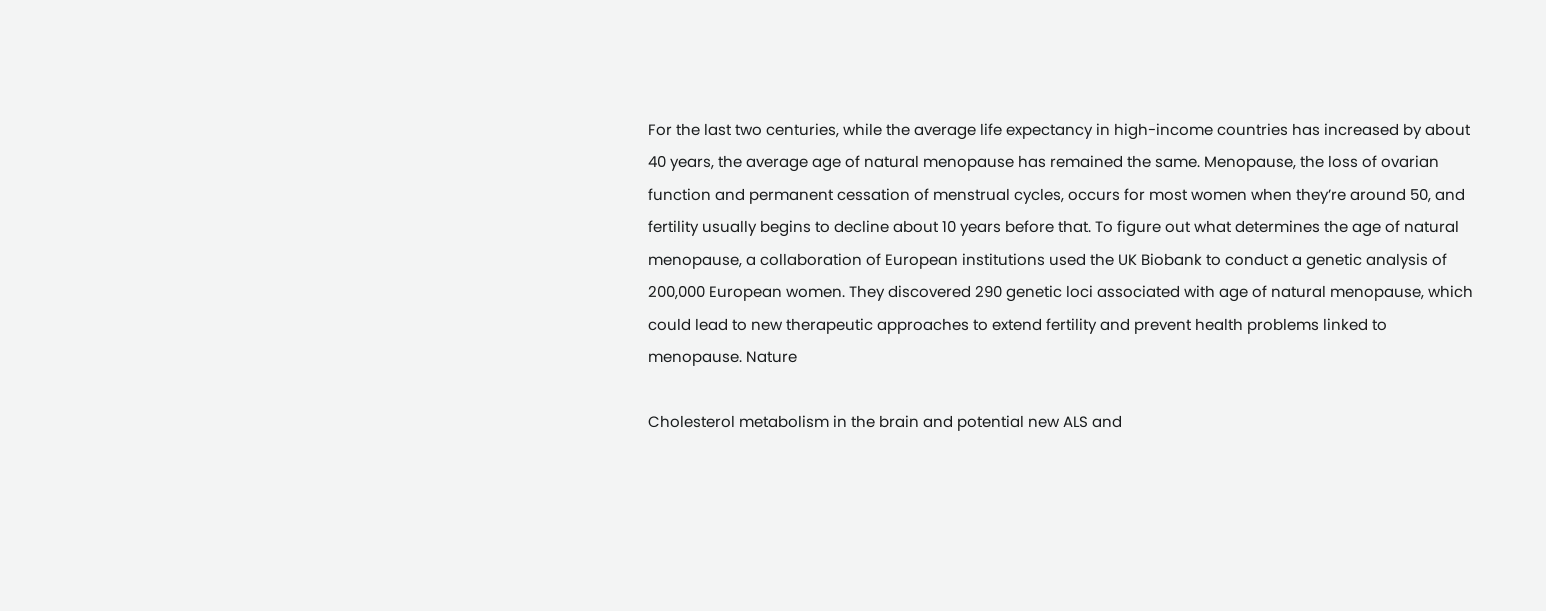For the last two centuries, while the average life expectancy in high-income countries has increased by about 40 years, the average age of natural menopause has remained the same. Menopause, the loss of ovarian function and permanent cessation of menstrual cycles, occurs for most women when they’re around 50, and fertility usually begins to decline about 10 years before that. To figure out what determines the age of natural menopause, a collaboration of European institutions used the UK Biobank to conduct a genetic analysis of 200,000 European women. They discovered 290 genetic loci associated with age of natural menopause, which could lead to new therapeutic approaches to extend fertility and prevent health problems linked to menopause. Nature

Cholesterol metabolism in the brain and potential new ALS and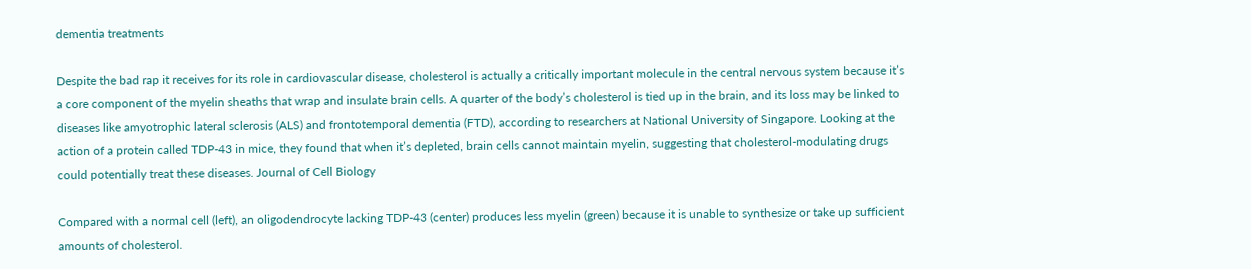dementia treatments

Despite the bad rap it receives for its role in cardiovascular disease, cholesterol is actually a critically important molecule in the central nervous system because it’s a core component of the myelin sheaths that wrap and insulate brain cells. A quarter of the body’s cholesterol is tied up in the brain, and its loss may be linked to diseases like amyotrophic lateral sclerosis (ALS) and frontotemporal dementia (FTD), according to researchers at National University of Singapore. Looking at the action of a protein called TDP-43 in mice, they found that when it’s depleted, brain cells cannot maintain myelin, suggesting that cholesterol-modulating drugs could potentially treat these diseases. Journal of Cell Biology

Compared with a normal cell (left), an oligodendrocyte lacking TDP-43 (center) produces less myelin (green) because it is unable to synthesize or take up sufficient amounts of cholesterol.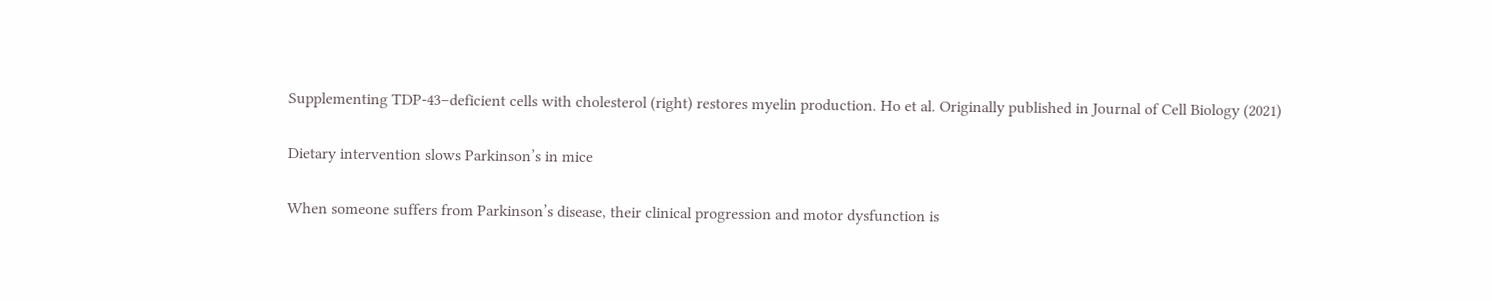Supplementing TDP-43–deficient cells with cholesterol (right) restores myelin production. Ho et al. Originally published in Journal of Cell Biology (2021)

Dietary intervention slows Parkinson’s in mice

When someone suffers from Parkinson’s disease, their clinical progression and motor dysfunction is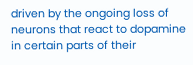driven by the ongoing loss of neurons that react to dopamine in certain parts of their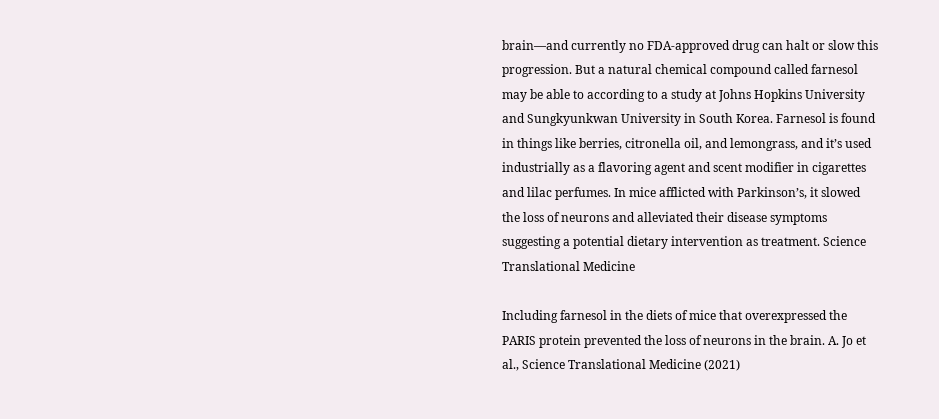brain—and currently no FDA-approved drug can halt or slow this progression. But a natural chemical compound called farnesol may be able to according to a study at Johns Hopkins University and Sungkyunkwan University in South Korea. Farnesol is found in things like berries, citronella oil, and lemongrass, and it’s used industrially as a flavoring agent and scent modifier in cigarettes and lilac perfumes. In mice afflicted with Parkinson’s, it slowed the loss of neurons and alleviated their disease symptoms suggesting a potential dietary intervention as treatment. Science Translational Medicine

Including farnesol in the diets of mice that overexpressed the PARIS protein prevented the loss of neurons in the brain. A. Jo et al., Science Translational Medicine (2021)